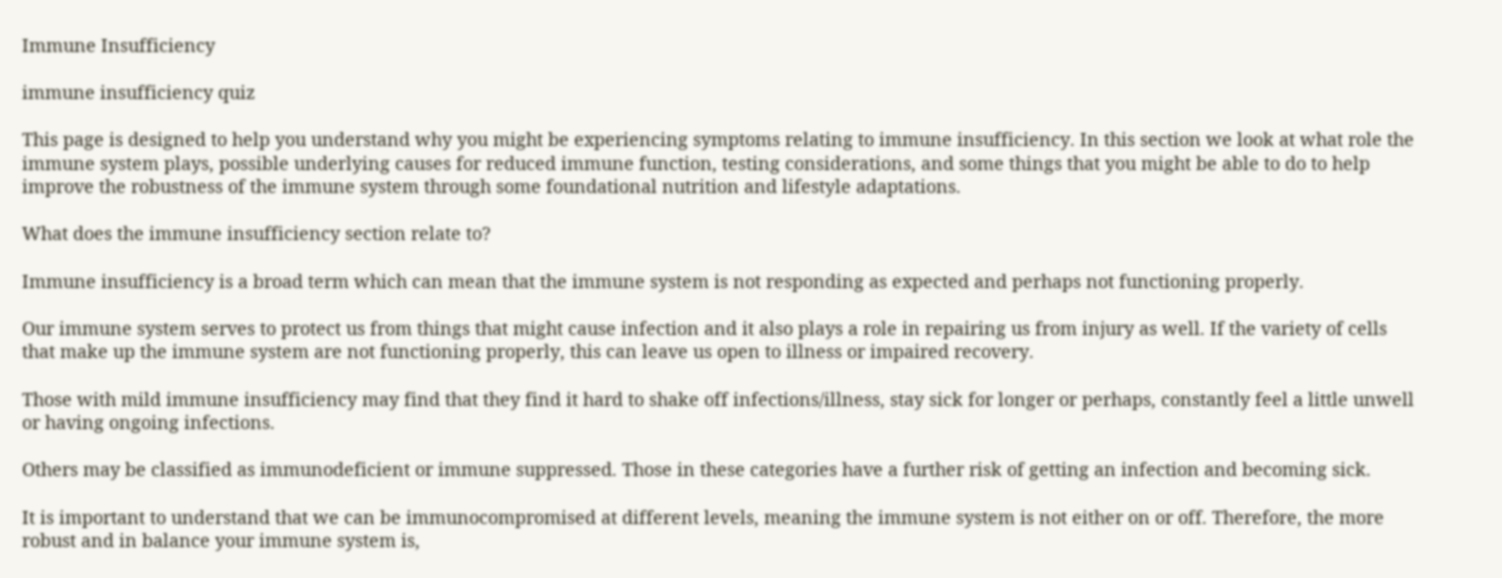Immune Insufficiency

immune insufficiency quiz

This page is designed to help you understand why you might be experiencing symptoms relating to immune insufficiency. In this section we look at what role the immune system plays, possible underlying causes for reduced immune function, testing considerations, and some things that you might be able to do to help improve the robustness of the immune system through some foundational nutrition and lifestyle adaptations.

What does the immune insufficiency section relate to?

Immune insufficiency is a broad term which can mean that the immune system is not responding as expected and perhaps not functioning properly.

Our immune system serves to protect us from things that might cause infection and it also plays a role in repairing us from injury as well. If the variety of cells that make up the immune system are not functioning properly, this can leave us open to illness or impaired recovery.

Those with mild immune insufficiency may find that they find it hard to shake off infections/illness, stay sick for longer or perhaps, constantly feel a little unwell or having ongoing infections.

Others may be classified as immunodeficient or immune suppressed. Those in these categories have a further risk of getting an infection and becoming sick.

It is important to understand that we can be immunocompromised at different levels, meaning the immune system is not either on or off. Therefore, the more robust and in balance your immune system is,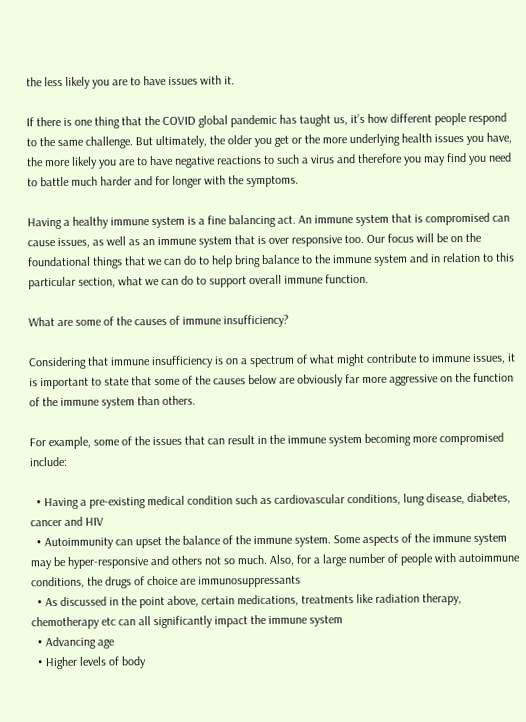the less likely you are to have issues with it.

If there is one thing that the COVID global pandemic has taught us, it’s how different people respond to the same challenge. But ultimately, the older you get or the more underlying health issues you have, the more likely you are to have negative reactions to such a virus and therefore you may find you need to battle much harder and for longer with the symptoms.

Having a healthy immune system is a fine balancing act. An immune system that is compromised can cause issues, as well as an immune system that is over responsive too. Our focus will be on the foundational things that we can do to help bring balance to the immune system and in relation to this particular section, what we can do to support overall immune function.

What are some of the causes of immune insufficiency?

Considering that immune insufficiency is on a spectrum of what might contribute to immune issues, it is important to state that some of the causes below are obviously far more aggressive on the function of the immune system than others.

For example, some of the issues that can result in the immune system becoming more compromised include:

  • Having a pre-existing medical condition such as cardiovascular conditions, lung disease, diabetes, cancer and HIV
  • Autoimmunity can upset the balance of the immune system. Some aspects of the immune system may be hyper-responsive and others not so much. Also, for a large number of people with autoimmune conditions, the drugs of choice are immunosuppressants
  • As discussed in the point above, certain medications, treatments like radiation therapy, chemotherapy etc can all significantly impact the immune system
  • Advancing age
  • Higher levels of body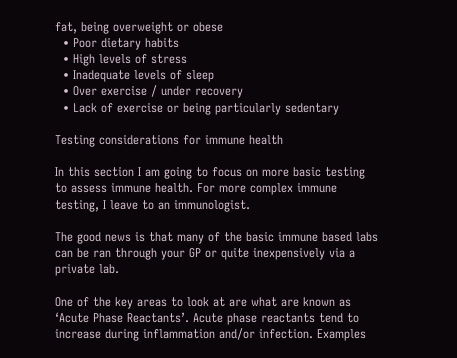fat, being overweight or obese
  • Poor dietary habits
  • High levels of stress
  • Inadequate levels of sleep
  • Over exercise / under recovery
  • Lack of exercise or being particularly sedentary

Testing considerations for immune health

In this section I am going to focus on more basic testing to assess immune health. For more complex immune testing, I leave to an immunologist.

The good news is that many of the basic immune based labs can be ran through your GP or quite inexpensively via a private lab.

One of the key areas to look at are what are known as ‘Acute Phase Reactants’. Acute phase reactants tend to increase during inflammation and/or infection. Examples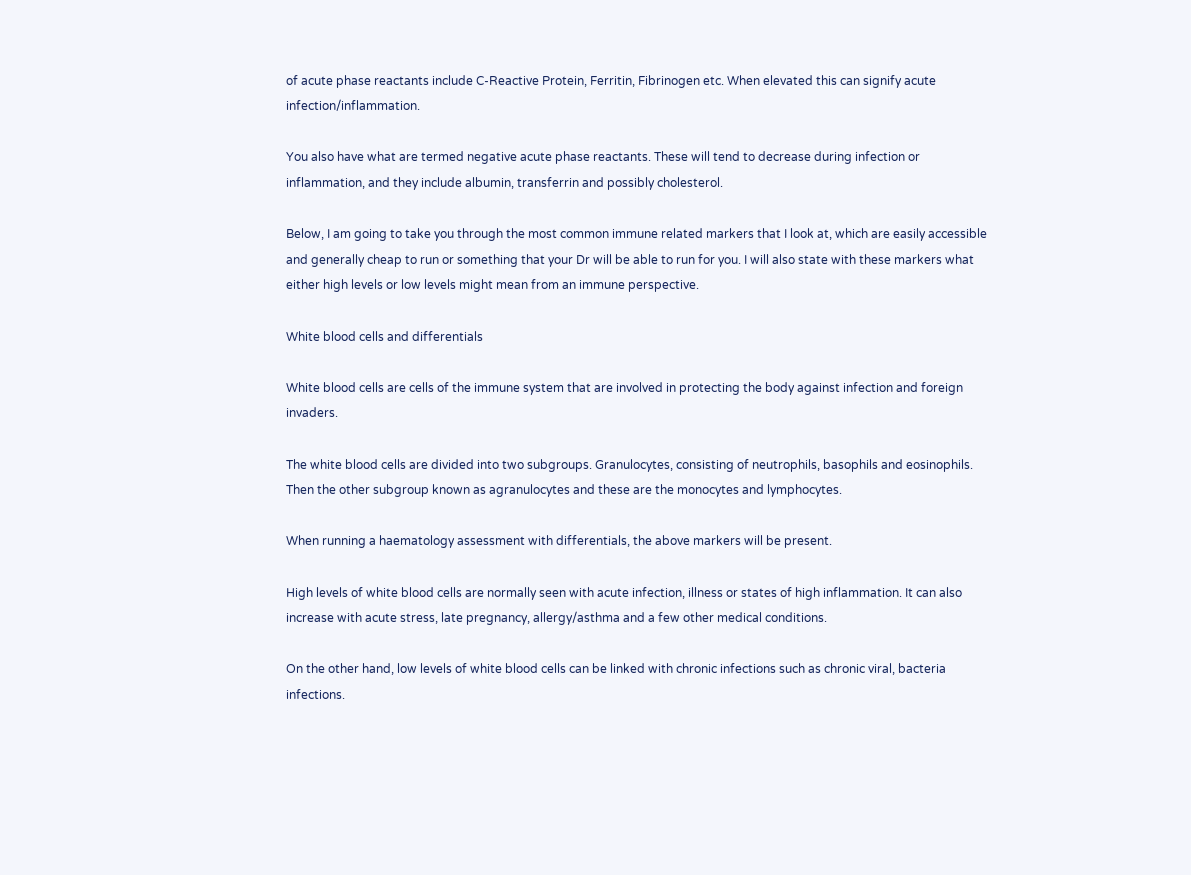of acute phase reactants include C-Reactive Protein, Ferritin, Fibrinogen etc. When elevated this can signify acute infection/inflammation.

You also have what are termed negative acute phase reactants. These will tend to decrease during infection or inflammation, and they include albumin, transferrin and possibly cholesterol.

Below, I am going to take you through the most common immune related markers that I look at, which are easily accessible and generally cheap to run or something that your Dr will be able to run for you. I will also state with these markers what either high levels or low levels might mean from an immune perspective.

White blood cells and differentials

White blood cells are cells of the immune system that are involved in protecting the body against infection and foreign invaders.

The white blood cells are divided into two subgroups. Granulocytes, consisting of neutrophils, basophils and eosinophils. Then the other subgroup known as agranulocytes and these are the monocytes and lymphocytes.

When running a haematology assessment with differentials, the above markers will be present.

High levels of white blood cells are normally seen with acute infection, illness or states of high inflammation. It can also increase with acute stress, late pregnancy, allergy/asthma and a few other medical conditions.

On the other hand, low levels of white blood cells can be linked with chronic infections such as chronic viral, bacteria infections.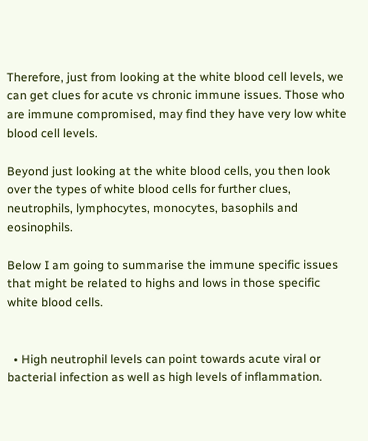Therefore, just from looking at the white blood cell levels, we can get clues for acute vs chronic immune issues. Those who are immune compromised, may find they have very low white blood cell levels.

Beyond just looking at the white blood cells, you then look over the types of white blood cells for further clues, neutrophils, lymphocytes, monocytes, basophils and eosinophils.

Below I am going to summarise the immune specific issues that might be related to highs and lows in those specific white blood cells.


  • High neutrophil levels can point towards acute viral or bacterial infection as well as high levels of inflammation.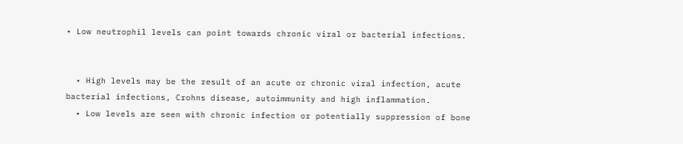• Low neutrophil levels can point towards chronic viral or bacterial infections.


  • High levels may be the result of an acute or chronic viral infection, acute bacterial infections, Crohns disease, autoimmunity and high inflammation.
  • Low levels are seen with chronic infection or potentially suppression of bone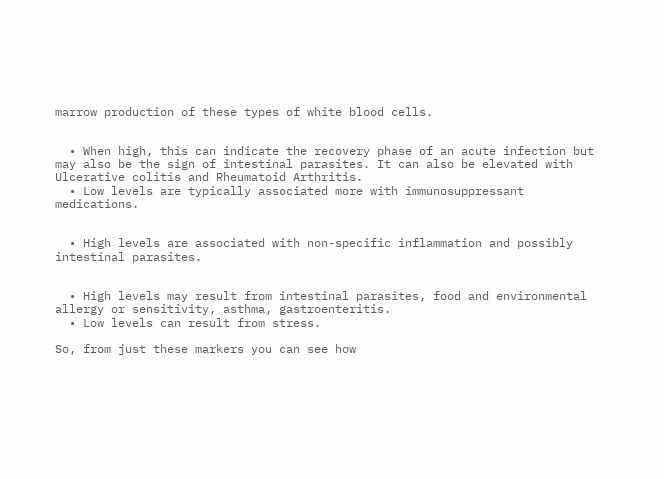marrow production of these types of white blood cells.


  • When high, this can indicate the recovery phase of an acute infection but may also be the sign of intestinal parasites. It can also be elevated with Ulcerative colitis and Rheumatoid Arthritis.
  • Low levels are typically associated more with immunosuppressant medications.


  • High levels are associated with non-specific inflammation and possibly intestinal parasites.


  • High levels may result from intestinal parasites, food and environmental allergy or sensitivity, asthma, gastroenteritis.
  • Low levels can result from stress.

So, from just these markers you can see how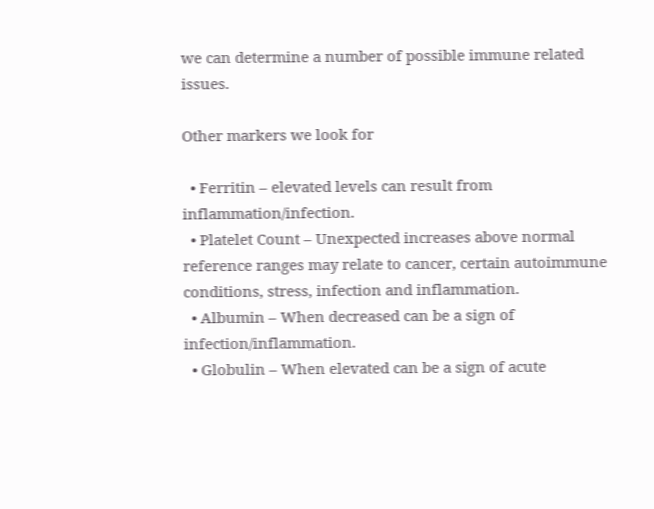we can determine a number of possible immune related issues.

Other markers we look for

  • Ferritin – elevated levels can result from inflammation/infection.
  • Platelet Count – Unexpected increases above normal reference ranges may relate to cancer, certain autoimmune conditions, stress, infection and inflammation.
  • Albumin – When decreased can be a sign of infection/inflammation.
  • Globulin – When elevated can be a sign of acute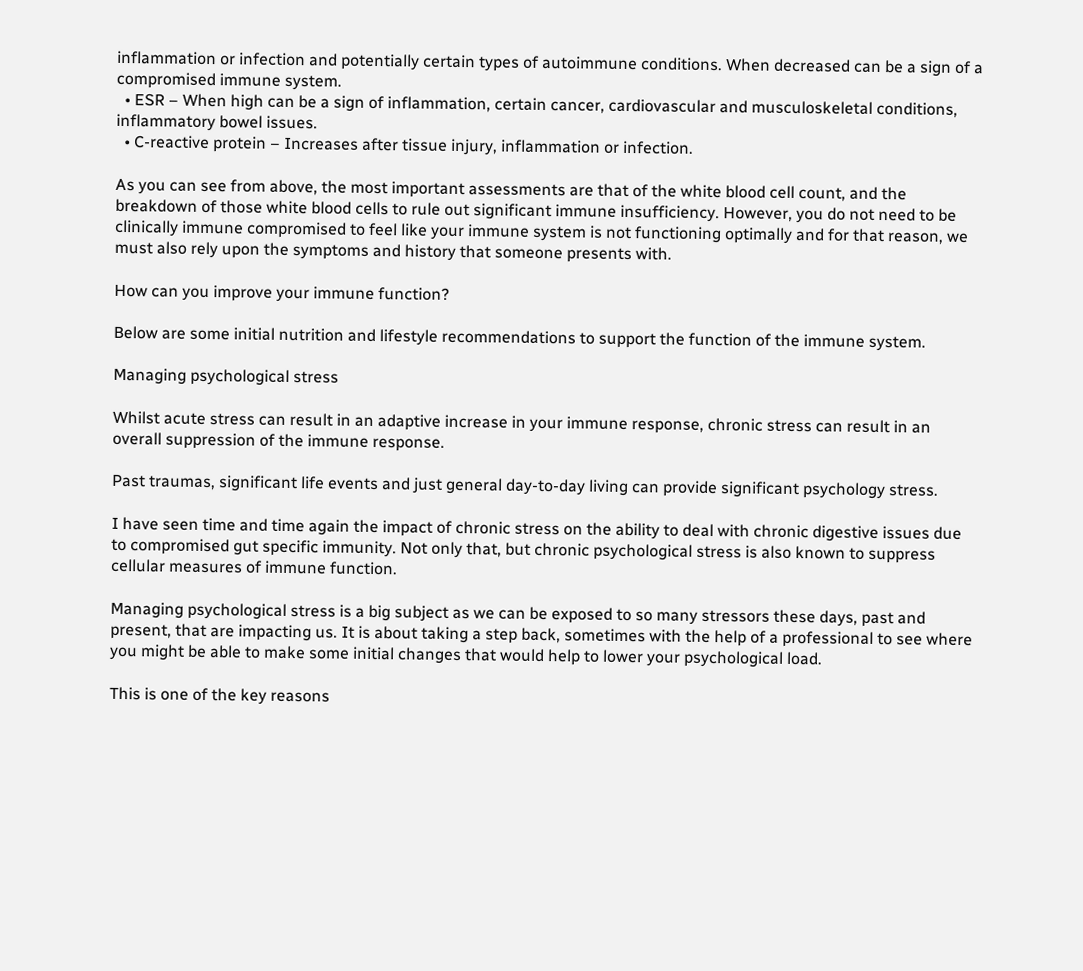inflammation or infection and potentially certain types of autoimmune conditions. When decreased can be a sign of a compromised immune system.
  • ESR – When high can be a sign of inflammation, certain cancer, cardiovascular and musculoskeletal conditions, inflammatory bowel issues.
  • C-reactive protein – Increases after tissue injury, inflammation or infection.

As you can see from above, the most important assessments are that of the white blood cell count, and the breakdown of those white blood cells to rule out significant immune insufficiency. However, you do not need to be clinically immune compromised to feel like your immune system is not functioning optimally and for that reason, we must also rely upon the symptoms and history that someone presents with.

How can you improve your immune function?

Below are some initial nutrition and lifestyle recommendations to support the function of the immune system.

Managing psychological stress

Whilst acute stress can result in an adaptive increase in your immune response, chronic stress can result in an overall suppression of the immune response.

Past traumas, significant life events and just general day-to-day living can provide significant psychology stress.

I have seen time and time again the impact of chronic stress on the ability to deal with chronic digestive issues due to compromised gut specific immunity. Not only that, but chronic psychological stress is also known to suppress cellular measures of immune function.

Managing psychological stress is a big subject as we can be exposed to so many stressors these days, past and present, that are impacting us. It is about taking a step back, sometimes with the help of a professional to see where you might be able to make some initial changes that would help to lower your psychological load.

This is one of the key reasons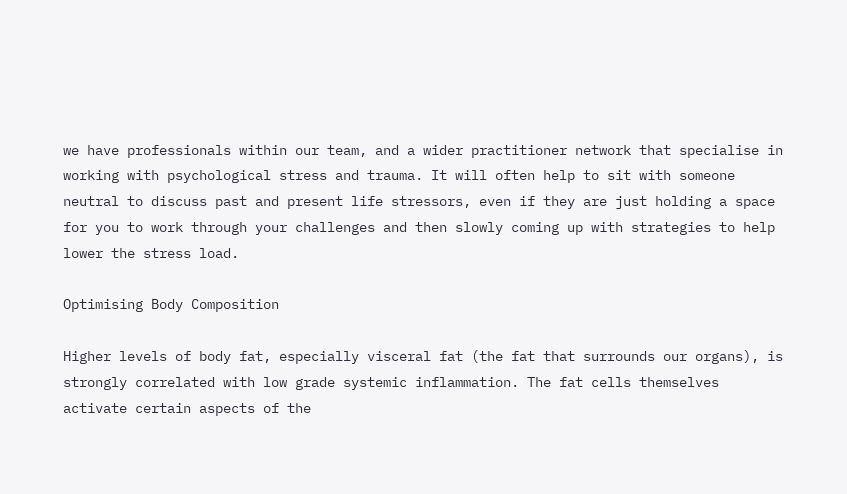we have professionals within our team, and a wider practitioner network that specialise in working with psychological stress and trauma. It will often help to sit with someone neutral to discuss past and present life stressors, even if they are just holding a space for you to work through your challenges and then slowly coming up with strategies to help lower the stress load.

Optimising Body Composition

Higher levels of body fat, especially visceral fat (the fat that surrounds our organs), is strongly correlated with low grade systemic inflammation. The fat cells themselves activate certain aspects of the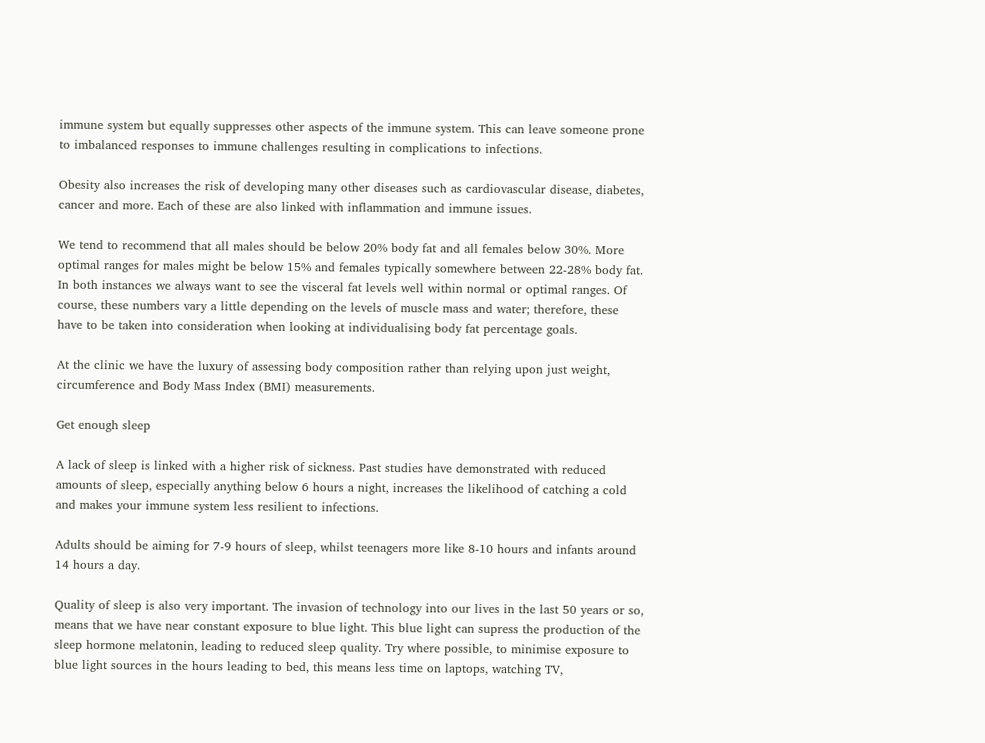immune system but equally suppresses other aspects of the immune system. This can leave someone prone to imbalanced responses to immune challenges resulting in complications to infections.

Obesity also increases the risk of developing many other diseases such as cardiovascular disease, diabetes, cancer and more. Each of these are also linked with inflammation and immune issues.

We tend to recommend that all males should be below 20% body fat and all females below 30%. More optimal ranges for males might be below 15% and females typically somewhere between 22-28% body fat. In both instances we always want to see the visceral fat levels well within normal or optimal ranges. Of course, these numbers vary a little depending on the levels of muscle mass and water; therefore, these have to be taken into consideration when looking at individualising body fat percentage goals.

At the clinic we have the luxury of assessing body composition rather than relying upon just weight, circumference and Body Mass Index (BMI) measurements.

Get enough sleep

A lack of sleep is linked with a higher risk of sickness. Past studies have demonstrated with reduced amounts of sleep, especially anything below 6 hours a night, increases the likelihood of catching a cold and makes your immune system less resilient to infections.

Adults should be aiming for 7-9 hours of sleep, whilst teenagers more like 8-10 hours and infants around 14 hours a day.

Quality of sleep is also very important. The invasion of technology into our lives in the last 50 years or so, means that we have near constant exposure to blue light. This blue light can supress the production of the sleep hormone melatonin, leading to reduced sleep quality. Try where possible, to minimise exposure to blue light sources in the hours leading to bed, this means less time on laptops, watching TV,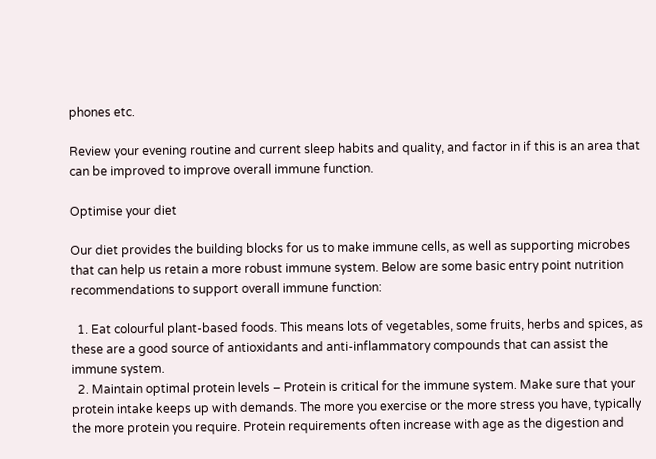phones etc.

Review your evening routine and current sleep habits and quality, and factor in if this is an area that can be improved to improve overall immune function.

Optimise your diet

Our diet provides the building blocks for us to make immune cells, as well as supporting microbes that can help us retain a more robust immune system. Below are some basic entry point nutrition recommendations to support overall immune function:

  1. Eat colourful plant-based foods. This means lots of vegetables, some fruits, herbs and spices, as these are a good source of antioxidants and anti-inflammatory compounds that can assist the immune system.
  2. Maintain optimal protein levels – Protein is critical for the immune system. Make sure that your protein intake keeps up with demands. The more you exercise or the more stress you have, typically the more protein you require. Protein requirements often increase with age as the digestion and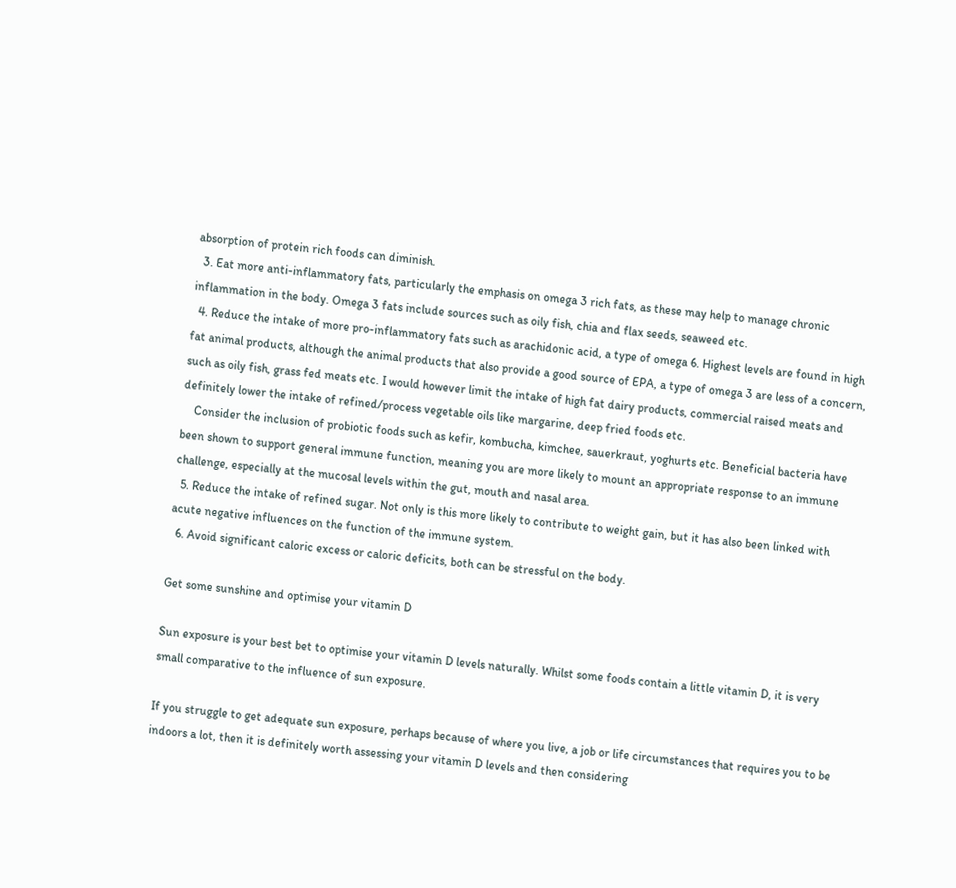absorption of protein rich foods can diminish.
  3. Eat more anti-inflammatory fats, particularly the emphasis on omega 3 rich fats, as these may help to manage chronic inflammation in the body. Omega 3 fats include sources such as oily fish, chia and flax seeds, seaweed etc.
  4. Reduce the intake of more pro-inflammatory fats such as arachidonic acid, a type of omega 6. Highest levels are found in high fat animal products, although the animal products that also provide a good source of EPA, a type of omega 3 are less of a concern, such as oily fish, grass fed meats etc. I would however limit the intake of high fat dairy products, commercial raised meats and definitely lower the intake of refined/process vegetable oils like margarine, deep fried foods etc.
    Consider the inclusion of probiotic foods such as kefir, kombucha, kimchee, sauerkraut, yoghurts etc. Beneficial bacteria have been shown to support general immune function, meaning you are more likely to mount an appropriate response to an immune challenge, especially at the mucosal levels within the gut, mouth and nasal area.
  5. Reduce the intake of refined sugar. Not only is this more likely to contribute to weight gain, but it has also been linked with acute negative influences on the function of the immune system.
  6. Avoid significant caloric excess or caloric deficits, both can be stressful on the body.

Get some sunshine and optimise your vitamin D

Sun exposure is your best bet to optimise your vitamin D levels naturally. Whilst some foods contain a little vitamin D, it is very small comparative to the influence of sun exposure.

If you struggle to get adequate sun exposure, perhaps because of where you live, a job or life circumstances that requires you to be indoors a lot, then it is definitely worth assessing your vitamin D levels and then considering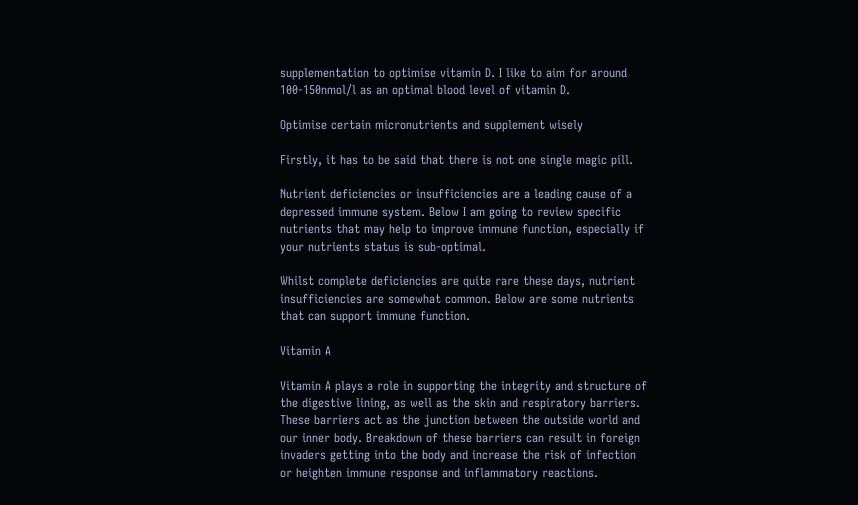supplementation to optimise vitamin D. I like to aim for around 100-150nmol/l as an optimal blood level of vitamin D.

Optimise certain micronutrients and supplement wisely

Firstly, it has to be said that there is not one single magic pill.

Nutrient deficiencies or insufficiencies are a leading cause of a depressed immune system. Below I am going to review specific nutrients that may help to improve immune function, especially if your nutrients status is sub-optimal.

Whilst complete deficiencies are quite rare these days, nutrient insufficiencies are somewhat common. Below are some nutrients that can support immune function.

Vitamin A

Vitamin A plays a role in supporting the integrity and structure of the digestive lining, as well as the skin and respiratory barriers. These barriers act as the junction between the outside world and our inner body. Breakdown of these barriers can result in foreign invaders getting into the body and increase the risk of infection or heighten immune response and inflammatory reactions.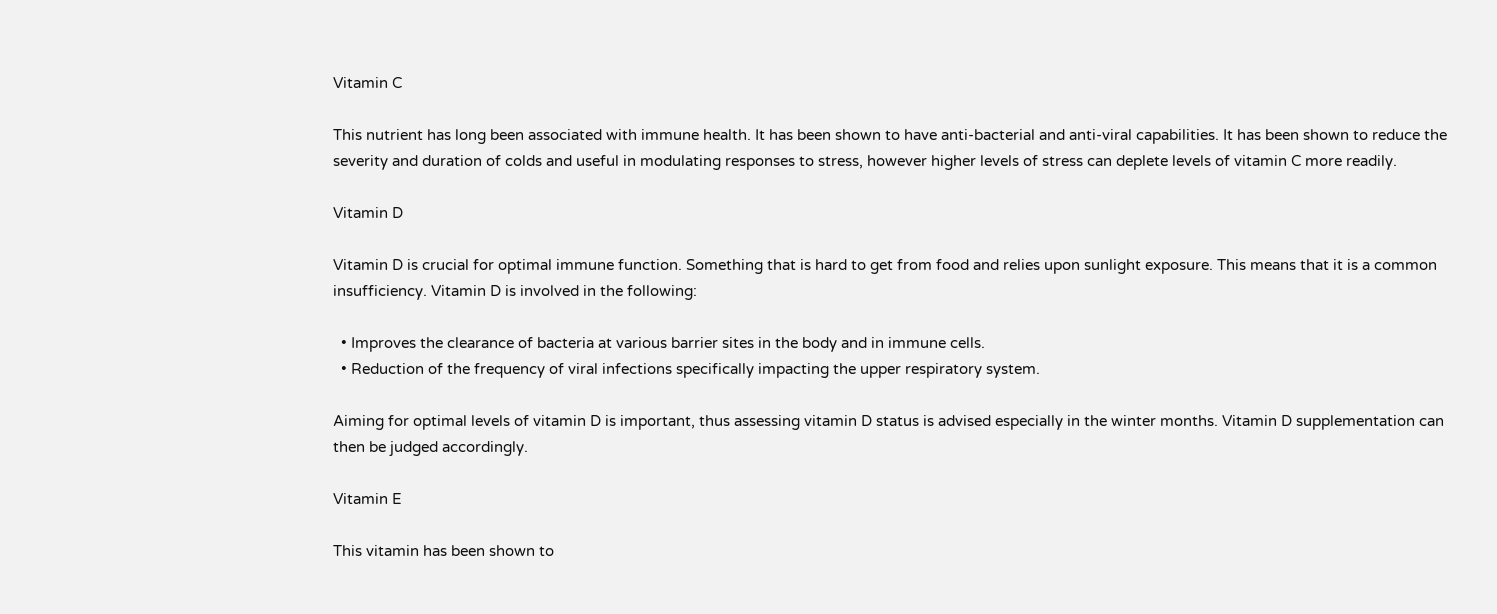Vitamin C

This nutrient has long been associated with immune health. It has been shown to have anti-bacterial and anti-viral capabilities. It has been shown to reduce the severity and duration of colds and useful in modulating responses to stress, however higher levels of stress can deplete levels of vitamin C more readily.

Vitamin D

Vitamin D is crucial for optimal immune function. Something that is hard to get from food and relies upon sunlight exposure. This means that it is a common insufficiency. Vitamin D is involved in the following:

  • Improves the clearance of bacteria at various barrier sites in the body and in immune cells.
  • Reduction of the frequency of viral infections specifically impacting the upper respiratory system.

Aiming for optimal levels of vitamin D is important, thus assessing vitamin D status is advised especially in the winter months. Vitamin D supplementation can then be judged accordingly.

Vitamin E

This vitamin has been shown to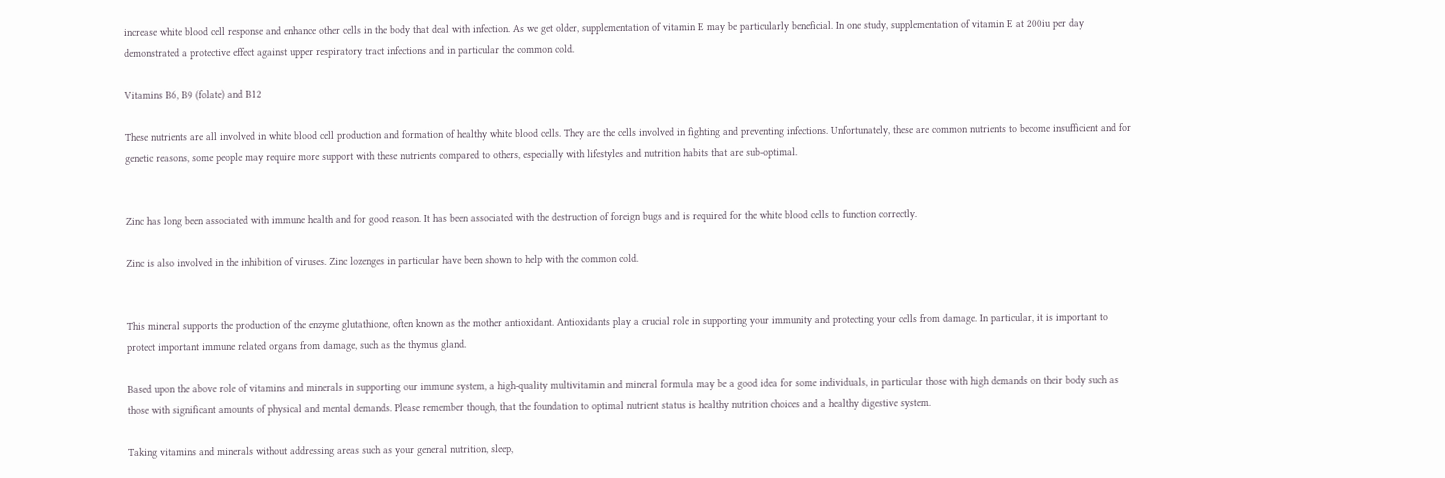increase white blood cell response and enhance other cells in the body that deal with infection. As we get older, supplementation of vitamin E may be particularly beneficial. In one study, supplementation of vitamin E at 200iu per day demonstrated a protective effect against upper respiratory tract infections and in particular the common cold.

Vitamins B6, B9 (folate) and B12

These nutrients are all involved in white blood cell production and formation of healthy white blood cells. They are the cells involved in fighting and preventing infections. Unfortunately, these are common nutrients to become insufficient and for genetic reasons, some people may require more support with these nutrients compared to others, especially with lifestyles and nutrition habits that are sub-optimal.


Zinc has long been associated with immune health and for good reason. It has been associated with the destruction of foreign bugs and is required for the white blood cells to function correctly.

Zinc is also involved in the inhibition of viruses. Zinc lozenges in particular have been shown to help with the common cold.


This mineral supports the production of the enzyme glutathione, often known as the mother antioxidant. Antioxidants play a crucial role in supporting your immunity and protecting your cells from damage. In particular, it is important to protect important immune related organs from damage, such as the thymus gland.

Based upon the above role of vitamins and minerals in supporting our immune system, a high-quality multivitamin and mineral formula may be a good idea for some individuals, in particular those with high demands on their body such as those with significant amounts of physical and mental demands. Please remember though, that the foundation to optimal nutrient status is healthy nutrition choices and a healthy digestive system.

Taking vitamins and minerals without addressing areas such as your general nutrition, sleep,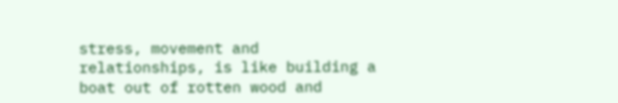stress, movement and relationships, is like building a boat out of rotten wood and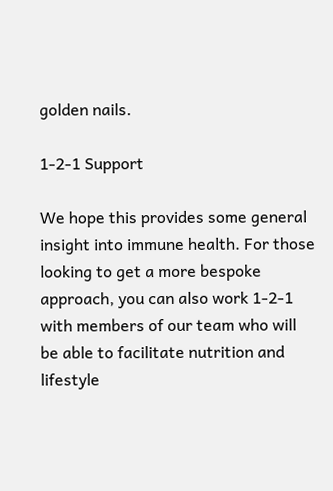golden nails.

1-2-1 Support

We hope this provides some general insight into immune health. For those looking to get a more bespoke approach, you can also work 1-2-1 with members of our team who will be able to facilitate nutrition and lifestyle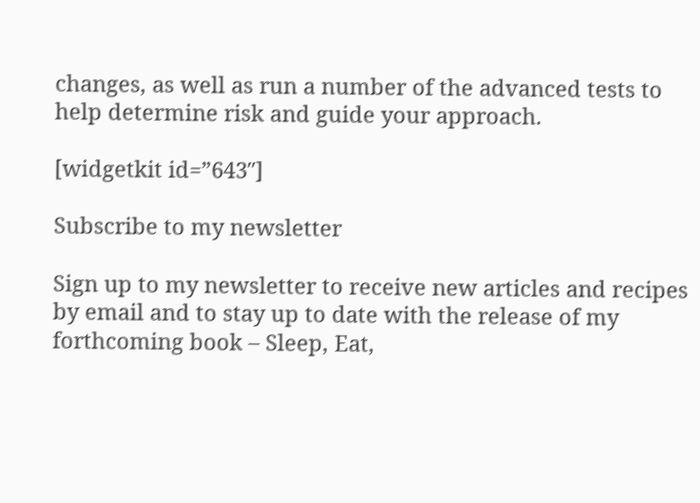changes, as well as run a number of the advanced tests to help determine risk and guide your approach.

[widgetkit id=”643″]

Subscribe to my newsletter

Sign up to my newsletter to receive new articles and recipes by email and to stay up to date with the release of my forthcoming book – Sleep, Eat,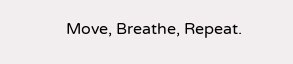Move, Breathe, Repeat.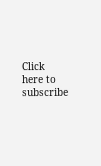Click here to subscribe